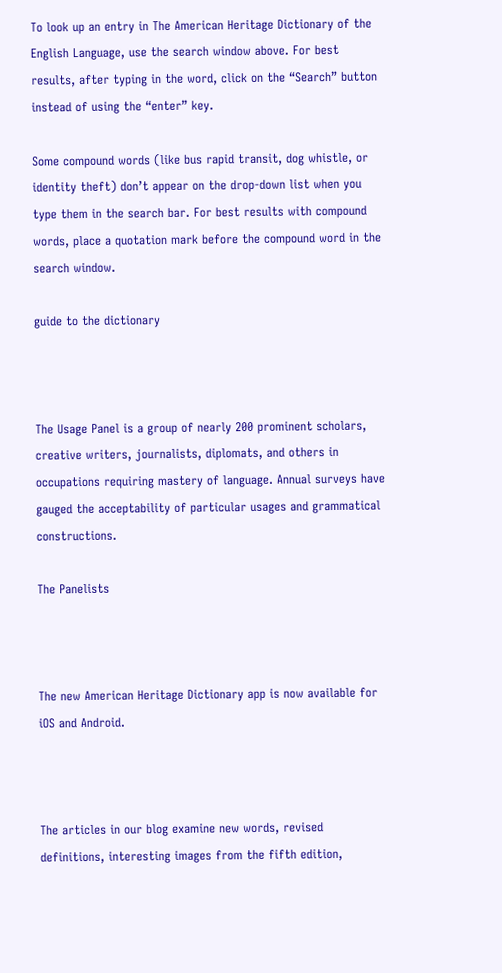To look up an entry in The American Heritage Dictionary of the English Language, use the search window above. For best results, after typing in the word, click on the “Search” button instead of using the “enter” key.

Some compound words (like bus rapid transit, dog whistle, or identity theft) don’t appear on the drop-down list when you type them in the search bar. For best results with compound words, place a quotation mark before the compound word in the search window.

guide to the dictionary



The Usage Panel is a group of nearly 200 prominent scholars, creative writers, journalists, diplomats, and others in occupations requiring mastery of language. Annual surveys have gauged the acceptability of particular usages and grammatical constructions.

The Panelists



The new American Heritage Dictionary app is now available for iOS and Android.



The articles in our blog examine new words, revised definitions, interesting images from the fifth edition,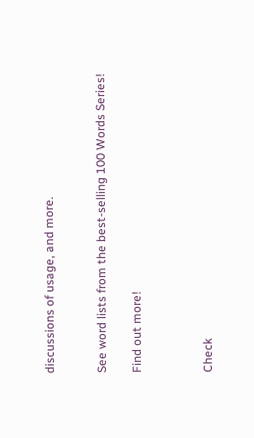discussions of usage, and more.


See word lists from the best-selling 100 Words Series!

Find out more!



Check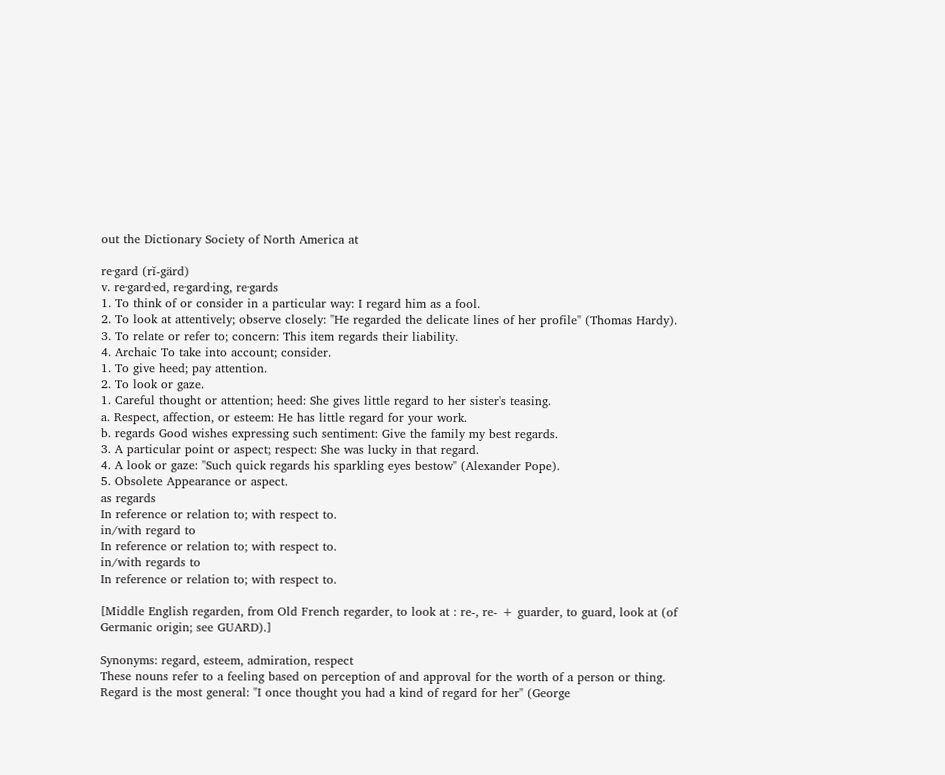out the Dictionary Society of North America at

re·gard (rĭ-gärd)
v. re·gard·ed, re·gard·ing, re·gards
1. To think of or consider in a particular way: I regard him as a fool.
2. To look at attentively; observe closely: "He regarded the delicate lines of her profile" (Thomas Hardy).
3. To relate or refer to; concern: This item regards their liability.
4. Archaic To take into account; consider.
1. To give heed; pay attention.
2. To look or gaze.
1. Careful thought or attention; heed: She gives little regard to her sister's teasing.
a. Respect, affection, or esteem: He has little regard for your work.
b. regards Good wishes expressing such sentiment: Give the family my best regards.
3. A particular point or aspect; respect: She was lucky in that regard.
4. A look or gaze: "Such quick regards his sparkling eyes bestow" (Alexander Pope).
5. Obsolete Appearance or aspect.
as regards
In reference or relation to; with respect to.
in/with regard to
In reference or relation to; with respect to.
in/with regards to
In reference or relation to; with respect to.

[Middle English regarden, from Old French regarder, to look at : re-, re- + guarder, to guard, look at (of Germanic origin; see GUARD).]

Synonyms: regard, esteem, admiration, respect
These nouns refer to a feeling based on perception of and approval for the worth of a person or thing. Regard is the most general: "I once thought you had a kind of regard for her" (George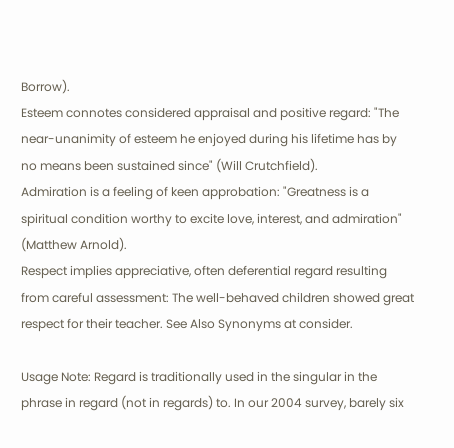Borrow).
Esteem connotes considered appraisal and positive regard: "The near-unanimity of esteem he enjoyed during his lifetime has by no means been sustained since" (Will Crutchfield).
Admiration is a feeling of keen approbation: "Greatness is a spiritual condition worthy to excite love, interest, and admiration" (Matthew Arnold).
Respect implies appreciative, often deferential regard resulting from careful assessment: The well-behaved children showed great respect for their teacher. See Also Synonyms at consider.

Usage Note: Regard is traditionally used in the singular in the phrase in regard (not in regards) to. In our 2004 survey, barely six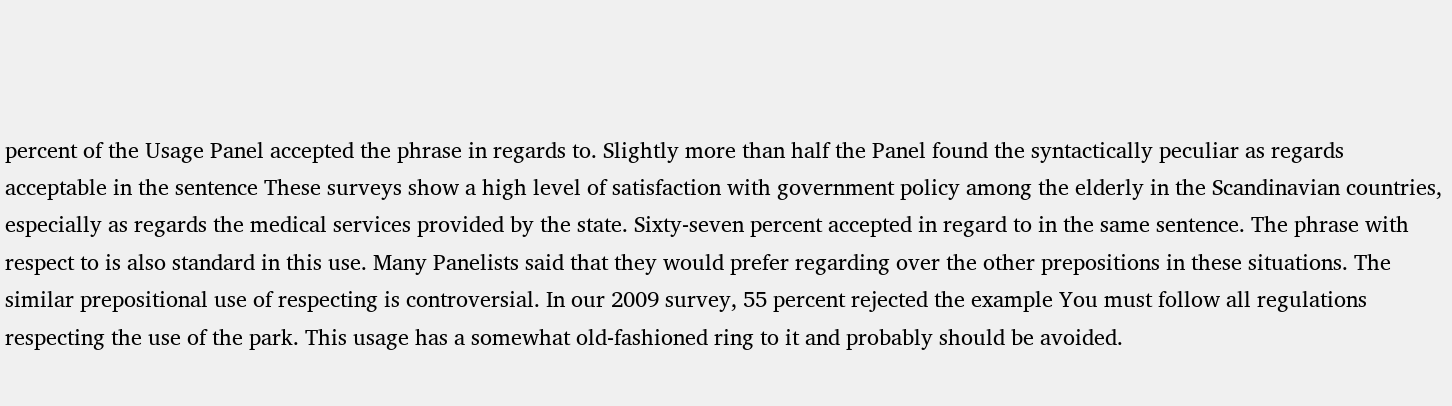percent of the Usage Panel accepted the phrase in regards to. Slightly more than half the Panel found the syntactically peculiar as regards acceptable in the sentence These surveys show a high level of satisfaction with government policy among the elderly in the Scandinavian countries, especially as regards the medical services provided by the state. Sixty-seven percent accepted in regard to in the same sentence. The phrase with respect to is also standard in this use. Many Panelists said that they would prefer regarding over the other prepositions in these situations. The similar prepositional use of respecting is controversial. In our 2009 survey, 55 percent rejected the example You must follow all regulations respecting the use of the park. This usage has a somewhat old-fashioned ring to it and probably should be avoided.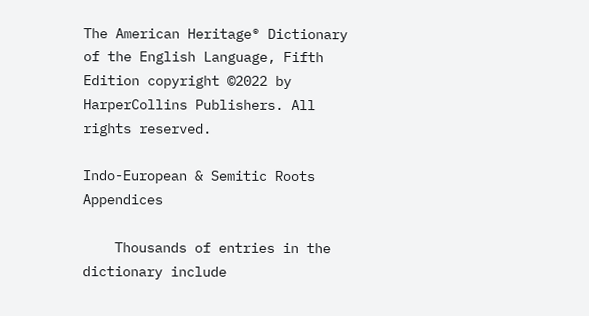The American Heritage® Dictionary of the English Language, Fifth Edition copyright ©2022 by HarperCollins Publishers. All rights reserved.

Indo-European & Semitic Roots Appendices

    Thousands of entries in the dictionary include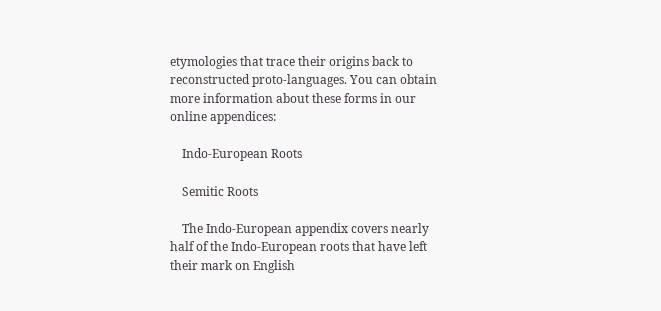etymologies that trace their origins back to reconstructed proto-languages. You can obtain more information about these forms in our online appendices:

    Indo-European Roots

    Semitic Roots

    The Indo-European appendix covers nearly half of the Indo-European roots that have left their mark on English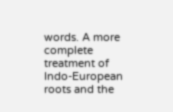words. A more complete treatment of Indo-European roots and the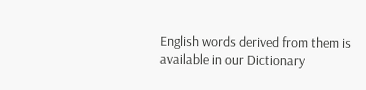English words derived from them is available in our Dictionary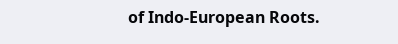of Indo-European Roots.